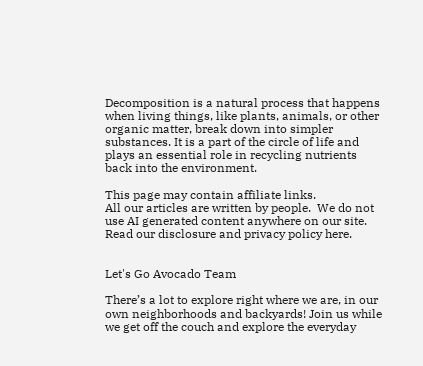Decomposition is a natural process that happens when living things, like plants, animals, or other organic matter, break down into simpler substances. It is a part of the circle of life and plays an essential role in recycling nutrients back into the environment.

This page may contain affiliate links.
All our articles are written by people.  We do not use AI generated content anywhere on our site.
Read our disclosure and privacy policy here.


Let's Go Avocado Team

There’s a lot to explore right where we are, in our own neighborhoods and backyards! Join us while we get off the couch and explore the everyday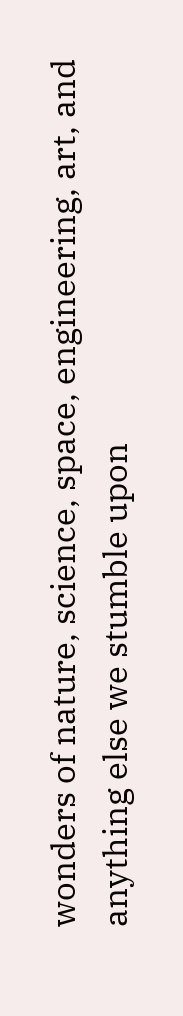wonders of nature, science, space, engineering, art, and anything else we stumble upon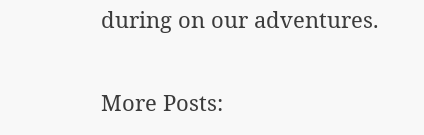during on our adventures.

More Posts: